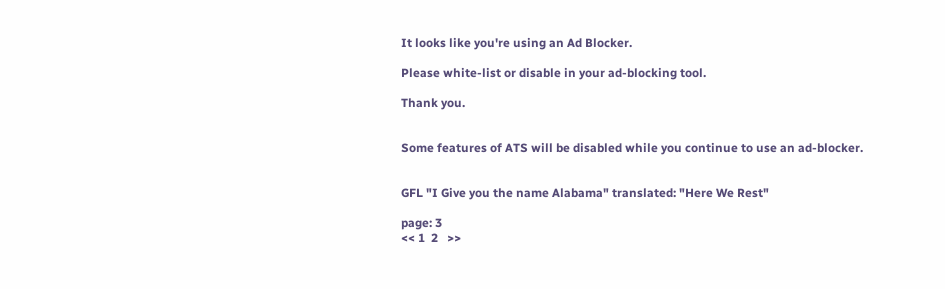It looks like you're using an Ad Blocker.

Please white-list or disable in your ad-blocking tool.

Thank you.


Some features of ATS will be disabled while you continue to use an ad-blocker.


GFL "I Give you the name Alabama" translated: "Here We Rest"

page: 3
<< 1  2   >>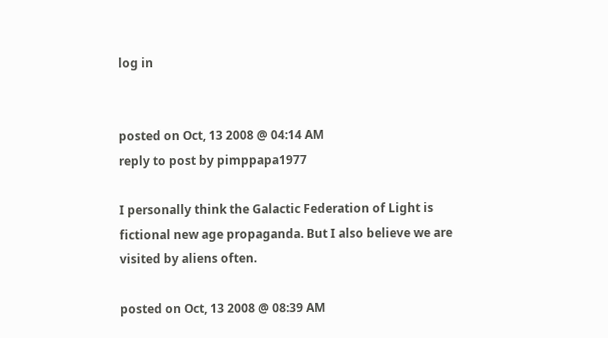log in


posted on Oct, 13 2008 @ 04:14 AM
reply to post by pimppapa1977

I personally think the Galactic Federation of Light is fictional new age propaganda. But I also believe we are visited by aliens often.

posted on Oct, 13 2008 @ 08:39 AM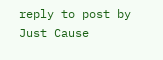reply to post by Just Cause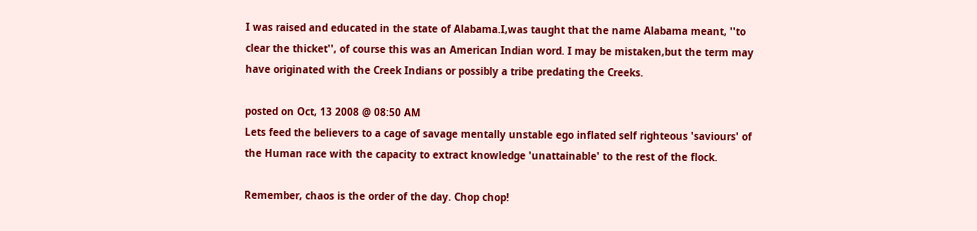I was raised and educated in the state of Alabama.I,was taught that the name Alabama meant, ''to clear the thicket'', of course this was an American Indian word. I may be mistaken,but the term may have originated with the Creek Indians or possibly a tribe predating the Creeks.

posted on Oct, 13 2008 @ 08:50 AM
Lets feed the believers to a cage of savage mentally unstable ego inflated self righteous 'saviours' of the Human race with the capacity to extract knowledge 'unattainable' to the rest of the flock.

Remember, chaos is the order of the day. Chop chop!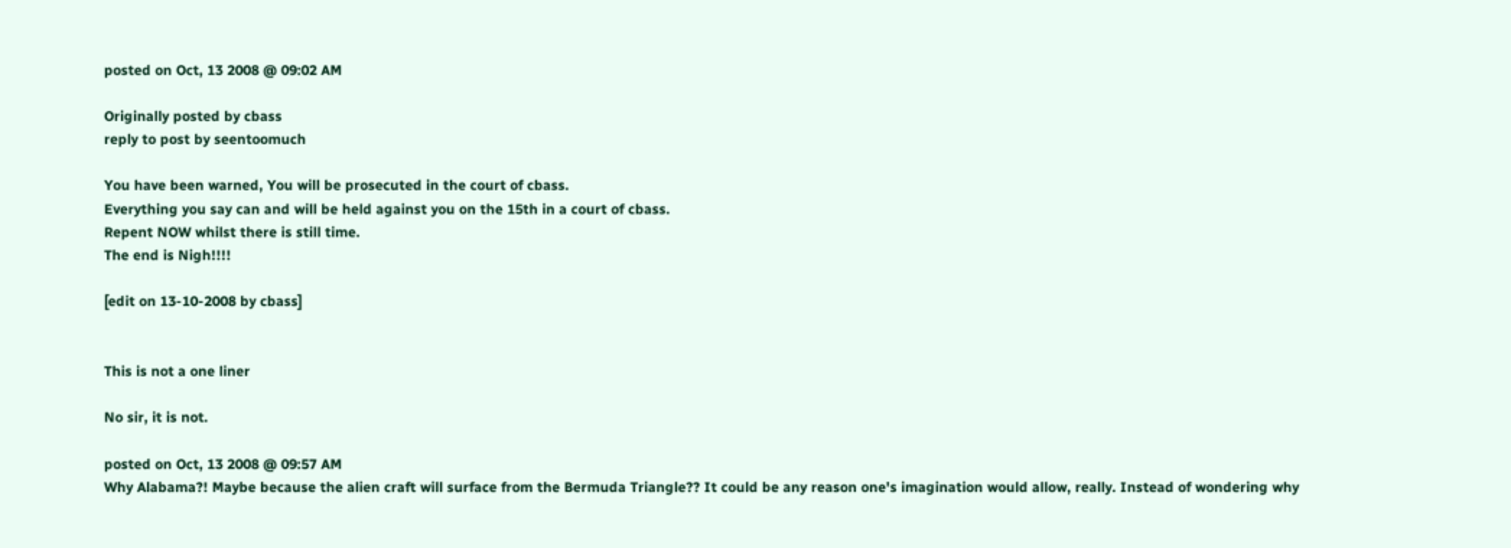posted on Oct, 13 2008 @ 09:02 AM

Originally posted by cbass
reply to post by seentoomuch

You have been warned, You will be prosecuted in the court of cbass.
Everything you say can and will be held against you on the 15th in a court of cbass.
Repent NOW whilst there is still time.
The end is Nigh!!!!

[edit on 13-10-2008 by cbass]


This is not a one liner

No sir, it is not.

posted on Oct, 13 2008 @ 09:57 AM
Why Alabama?! Maybe because the alien craft will surface from the Bermuda Triangle?? It could be any reason one's imagination would allow, really. Instead of wondering why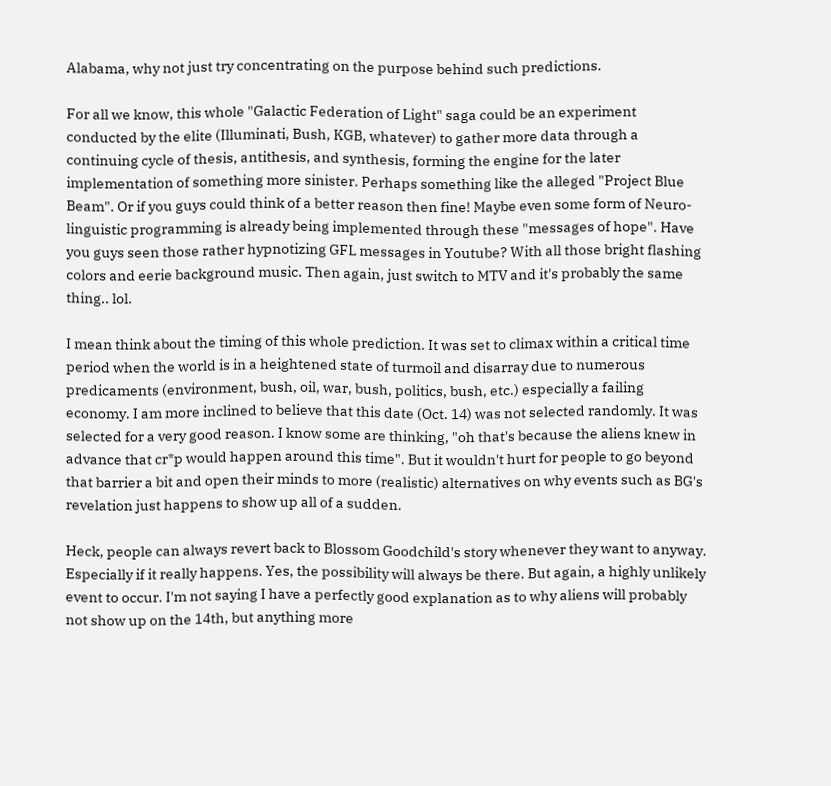Alabama, why not just try concentrating on the purpose behind such predictions.

For all we know, this whole "Galactic Federation of Light" saga could be an experiment conducted by the elite (Illuminati, Bush, KGB, whatever) to gather more data through a continuing cycle of thesis, antithesis, and synthesis, forming the engine for the later implementation of something more sinister. Perhaps something like the alleged "Project Blue Beam". Or if you guys could think of a better reason then fine! Maybe even some form of Neuro-linguistic programming is already being implemented through these "messages of hope". Have you guys seen those rather hypnotizing GFL messages in Youtube? With all those bright flashing colors and eerie background music. Then again, just switch to MTV and it's probably the same thing.. lol.

I mean think about the timing of this whole prediction. It was set to climax within a critical time period when the world is in a heightened state of turmoil and disarray due to numerous predicaments (environment, bush, oil, war, bush, politics, bush, etc.) especially a failing economy. I am more inclined to believe that this date (Oct. 14) was not selected randomly. It was selected for a very good reason. I know some are thinking, "oh that's because the aliens knew in advance that cr*p would happen around this time". But it wouldn't hurt for people to go beyond that barrier a bit and open their minds to more (realistic) alternatives on why events such as BG's revelation just happens to show up all of a sudden.

Heck, people can always revert back to Blossom Goodchild's story whenever they want to anyway. Especially if it really happens. Yes, the possibility will always be there. But again, a highly unlikely event to occur. I'm not saying I have a perfectly good explanation as to why aliens will probably not show up on the 14th, but anything more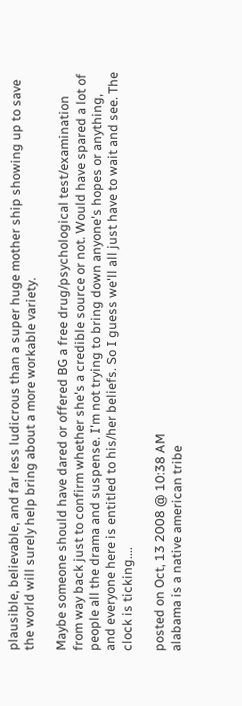plausible, believable, and far less ludicrous than a super huge mother ship showing up to save the world will surely help bring about a more workable variety.

Maybe someone should have dared or offered BG a free drug/psychological test/examination from way back just to confirm whether she's a credible source or not. Would have spared a lot of people all the drama and suspense. I'm not trying to bring down anyone's hopes or anything, and everyone here is entitled to his/her beliefs. So I guess we'll all just have to wait and see. The clock is ticking....

posted on Oct, 13 2008 @ 10:38 AM
alabama is a native american tribe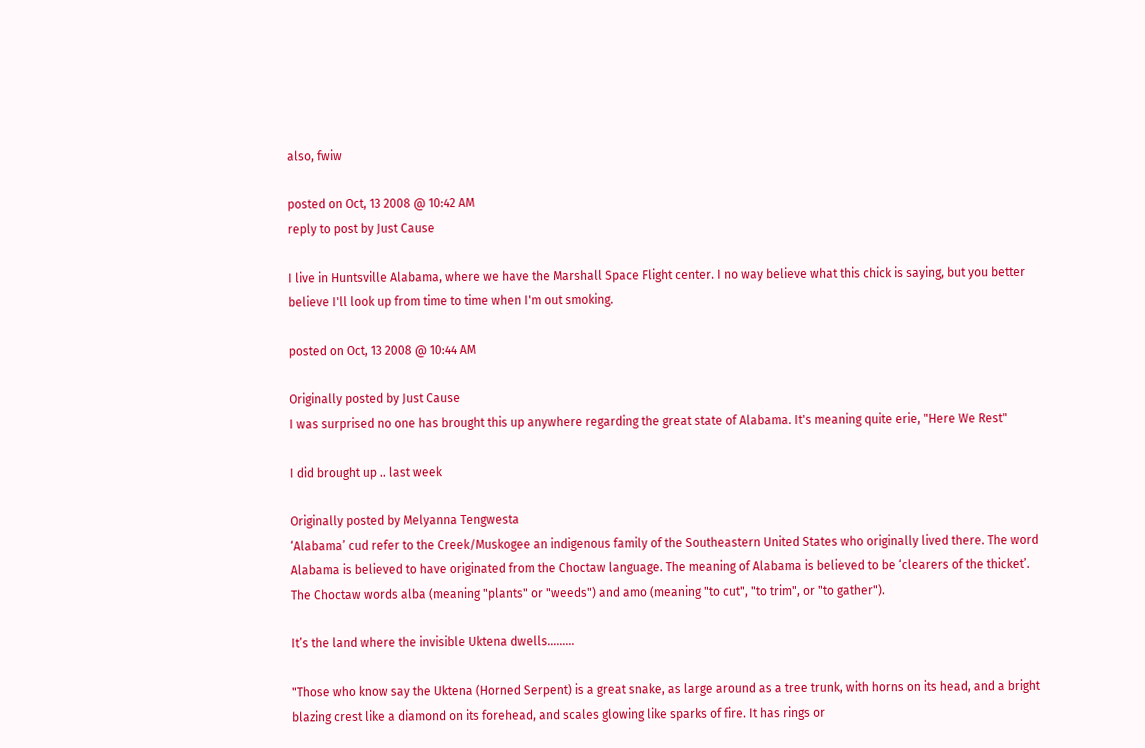also, fwiw

posted on Oct, 13 2008 @ 10:42 AM
reply to post by Just Cause

I live in Huntsville Alabama, where we have the Marshall Space Flight center. I no way believe what this chick is saying, but you better believe I'll look up from time to time when I'm out smoking.

posted on Oct, 13 2008 @ 10:44 AM

Originally posted by Just Cause
I was surprised no one has brought this up anywhere regarding the great state of Alabama. It's meaning quite erie, "Here We Rest"

I did brought up .. last week

Originally posted by Melyanna Tengwesta
‘Alabama’ cud refer to the Creek/Muskogee an indigenous family of the Southeastern United States who originally lived there. The word Alabama is believed to have originated from the Choctaw language. The meaning of Alabama is believed to be ‘clearers of the thicket’. The Choctaw words alba (meaning "plants" or "weeds") and amo (meaning "to cut", "to trim", or "to gather").

It’s the land where the invisible Uktena dwells………

"Those who know say the Uktena (Horned Serpent) is a great snake, as large around as a tree trunk, with horns on its head, and a bright blazing crest like a diamond on its forehead, and scales glowing like sparks of fire. It has rings or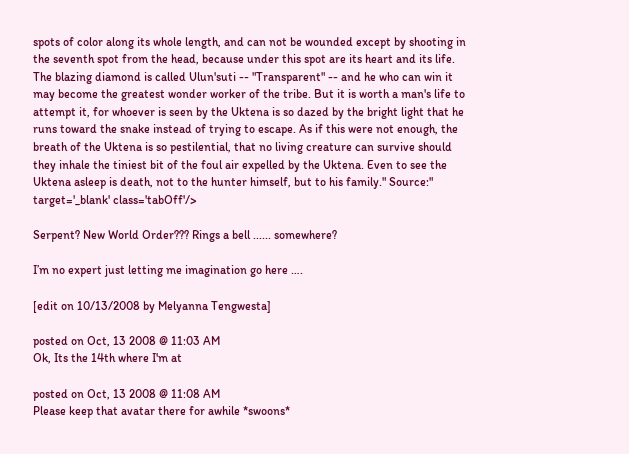spots of color along its whole length, and can not be wounded except by shooting in the seventh spot from the head, because under this spot are its heart and its life. The blazing diamond is called Ulun'suti -- "Transparent" -- and he who can win it may become the greatest wonder worker of the tribe. But it is worth a man's life to attempt it, for whoever is seen by the Uktena is so dazed by the bright light that he runs toward the snake instead of trying to escape. As if this were not enough, the breath of the Uktena is so pestilential, that no living creature can survive should they inhale the tiniest bit of the foul air expelled by the Uktena. Even to see the Uktena asleep is death, not to the hunter himself, but to his family." Source:" target='_blank' class='tabOff'/>

Serpent? New World Order??? Rings a bell ...... somewhere?

I’m no expert just letting me imagination go here ….

[edit on 10/13/2008 by Melyanna Tengwesta]

posted on Oct, 13 2008 @ 11:03 AM
Ok, Its the 14th where I'm at

posted on Oct, 13 2008 @ 11:08 AM
Please keep that avatar there for awhile *swoons*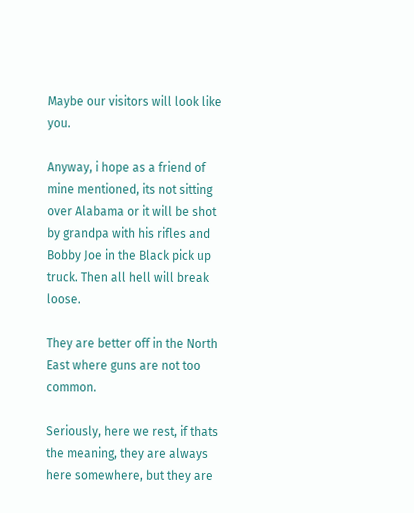Maybe our visitors will look like you.

Anyway, i hope as a friend of mine mentioned, its not sitting over Alabama or it will be shot by grandpa with his rifles and Bobby Joe in the Black pick up truck. Then all hell will break loose.

They are better off in the North East where guns are not too common.

Seriously, here we rest, if thats the meaning, they are always here somewhere, but they are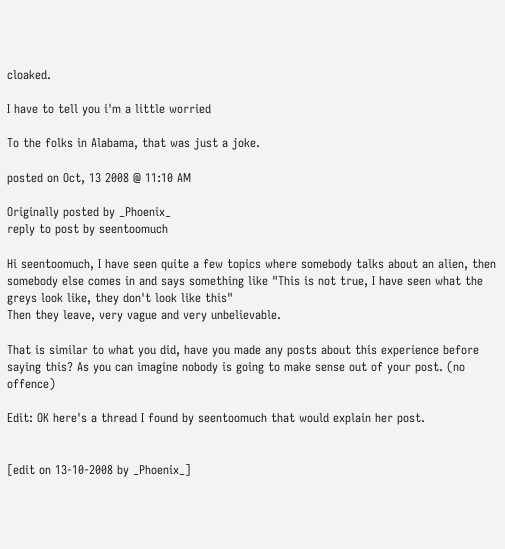cloaked.

I have to tell you i'm a little worried

To the folks in Alabama, that was just a joke.

posted on Oct, 13 2008 @ 11:10 AM

Originally posted by _Phoenix_
reply to post by seentoomuch

Hi seentoomuch, I have seen quite a few topics where somebody talks about an alien, then somebody else comes in and says something like "This is not true, I have seen what the greys look like, they don't look like this"
Then they leave, very vague and very unbelievable.

That is similar to what you did, have you made any posts about this experience before saying this? As you can imagine nobody is going to make sense out of your post. (no offence)

Edit: OK here's a thread I found by seentoomuch that would explain her post.


[edit on 13-10-2008 by _Phoenix_]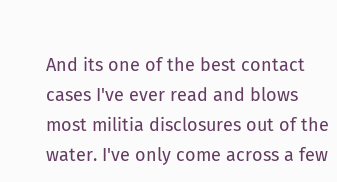And its one of the best contact cases I've ever read and blows most militia disclosures out of the water. I've only come across a few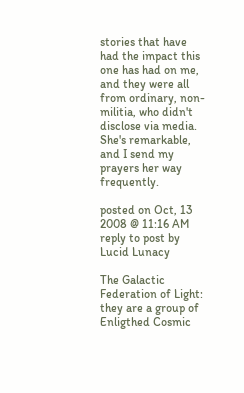stories that have had the impact this one has had on me, and they were all from ordinary, non-militia, who didn't disclose via media.
She's remarkable, and I send my prayers her way frequently.

posted on Oct, 13 2008 @ 11:16 AM
reply to post by Lucid Lunacy

The Galactic Federation of Light: they are a group of Enligthed Cosmic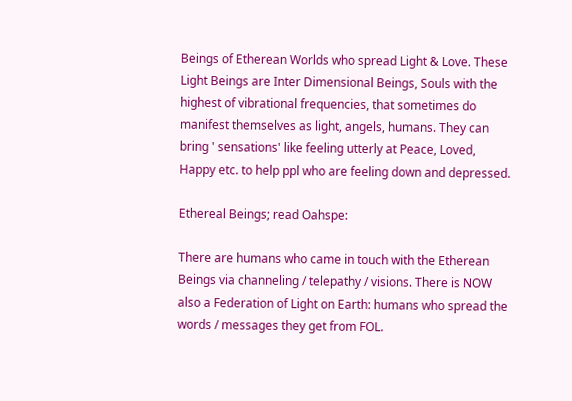Beings of Etherean Worlds who spread Light & Love. These Light Beings are Inter Dimensional Beings, Souls with the highest of vibrational frequencies, that sometimes do manifest themselves as light, angels, humans. They can bring ' sensations' like feeling utterly at Peace, Loved, Happy etc. to help ppl who are feeling down and depressed.

Ethereal Beings; read Oahspe:

There are humans who came in touch with the Etherean Beings via channeling / telepathy / visions. There is NOW also a Federation of Light on Earth: humans who spread the words / messages they get from FOL.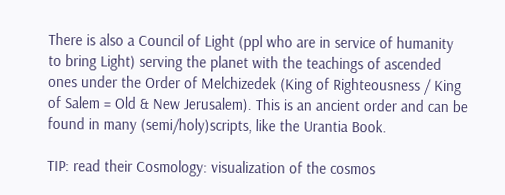There is also a Council of Light (ppl who are in service of humanity to bring Light) serving the planet with the teachings of ascended ones under the Order of Melchizedek (King of Righteousness / King of Salem = Old & New Jerusalem). This is an ancient order and can be found in many (semi/holy)scripts, like the Urantia Book.

TIP: read their Cosmology: visualization of the cosmos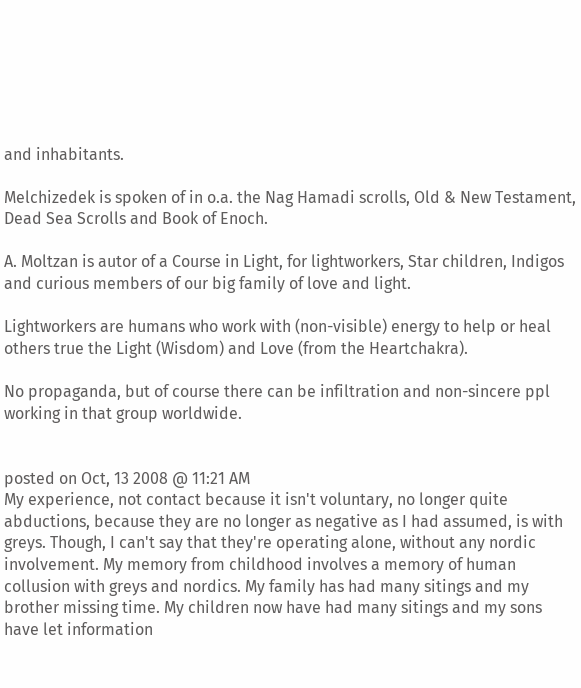and inhabitants.

Melchizedek is spoken of in o.a. the Nag Hamadi scrolls, Old & New Testament, Dead Sea Scrolls and Book of Enoch.

A. Moltzan is autor of a Course in Light, for lightworkers, Star children, Indigos and curious members of our big family of love and light.

Lightworkers are humans who work with (non-visible) energy to help or heal others true the Light (Wisdom) and Love (from the Heartchakra).

No propaganda, but of course there can be infiltration and non-sincere ppl working in that group worldwide.


posted on Oct, 13 2008 @ 11:21 AM
My experience, not contact because it isn't voluntary, no longer quite abductions, because they are no longer as negative as I had assumed, is with greys. Though, I can't say that they're operating alone, without any nordic involvement. My memory from childhood involves a memory of human collusion with greys and nordics. My family has had many sitings and my brother missing time. My children now have had many sitings and my sons have let information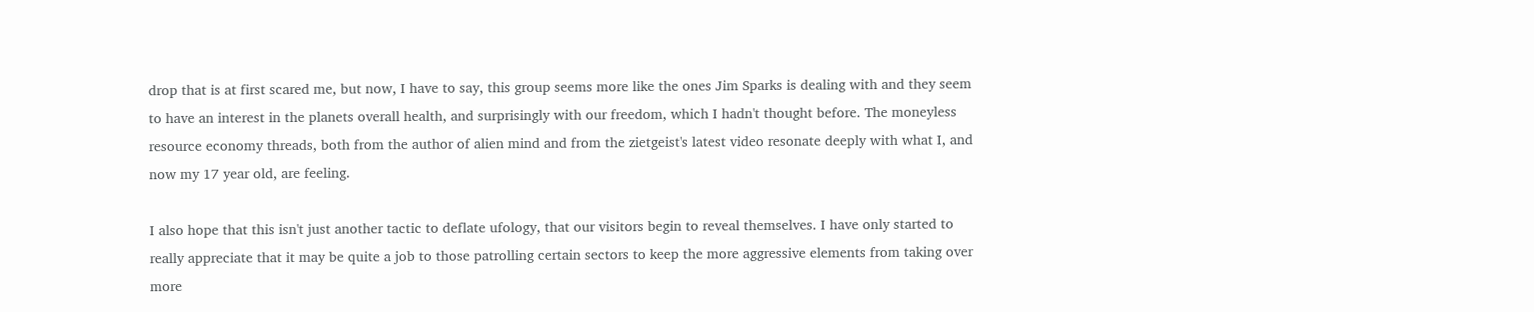drop that is at first scared me, but now, I have to say, this group seems more like the ones Jim Sparks is dealing with and they seem to have an interest in the planets overall health, and surprisingly with our freedom, which I hadn't thought before. The moneyless resource economy threads, both from the author of alien mind and from the zietgeist's latest video resonate deeply with what I, and now my 17 year old, are feeling.

I also hope that this isn't just another tactic to deflate ufology, that our visitors begin to reveal themselves. I have only started to really appreciate that it may be quite a job to those patrolling certain sectors to keep the more aggressive elements from taking over more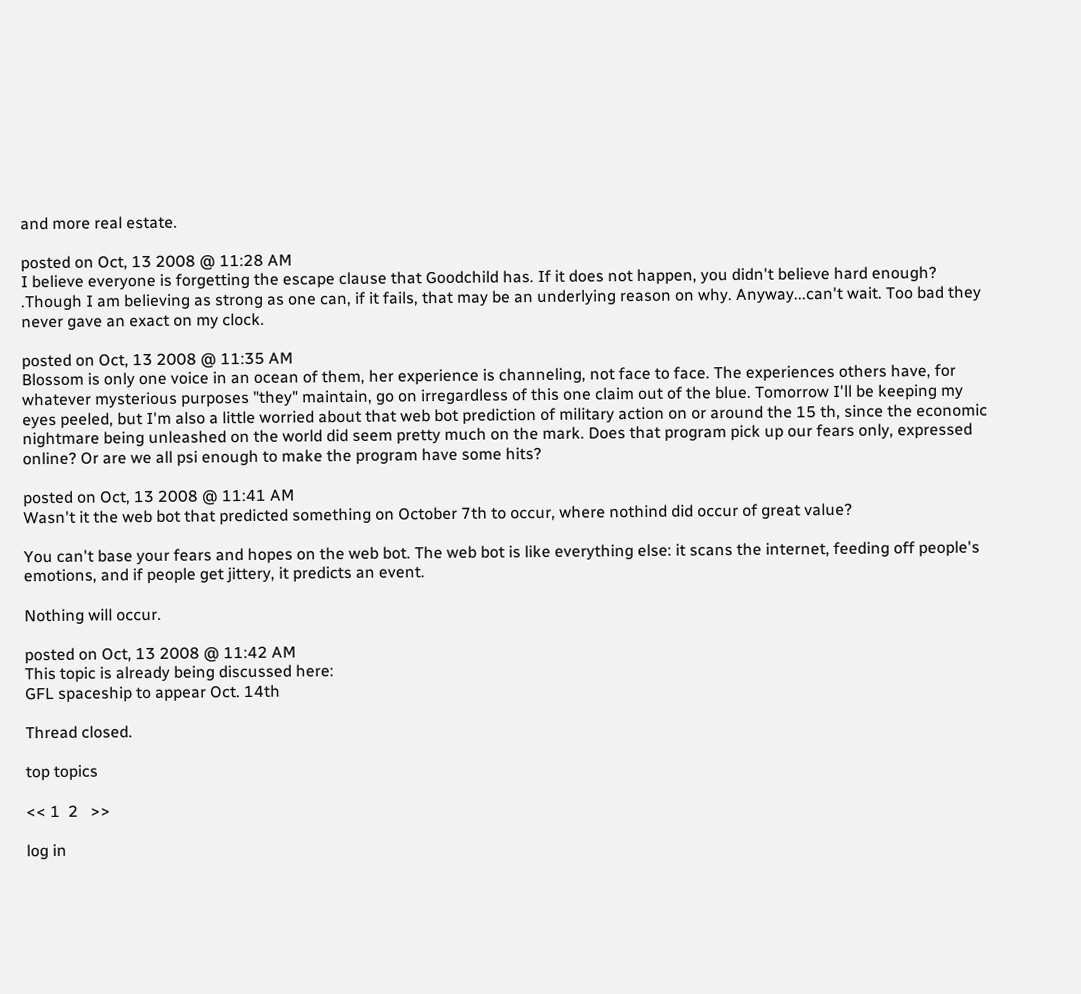and more real estate.

posted on Oct, 13 2008 @ 11:28 AM
I believe everyone is forgetting the escape clause that Goodchild has. If it does not happen, you didn't believe hard enough? .Though I am believing as strong as one can, if it fails, that may be an underlying reason on why. Anyway...can't wait. Too bad they never gave an exact on my clock.

posted on Oct, 13 2008 @ 11:35 AM
Blossom is only one voice in an ocean of them, her experience is channeling, not face to face. The experiences others have, for whatever mysterious purposes "they" maintain, go on irregardless of this one claim out of the blue. Tomorrow I'll be keeping my eyes peeled, but I'm also a little worried about that web bot prediction of military action on or around the 15 th, since the economic nightmare being unleashed on the world did seem pretty much on the mark. Does that program pick up our fears only, expressed online? Or are we all psi enough to make the program have some hits?

posted on Oct, 13 2008 @ 11:41 AM
Wasn't it the web bot that predicted something on October 7th to occur, where nothind did occur of great value?

You can't base your fears and hopes on the web bot. The web bot is like everything else: it scans the internet, feeding off people's emotions, and if people get jittery, it predicts an event.

Nothing will occur.

posted on Oct, 13 2008 @ 11:42 AM
This topic is already being discussed here:
GFL spaceship to appear Oct. 14th

Thread closed.

top topics

<< 1  2   >>

log in